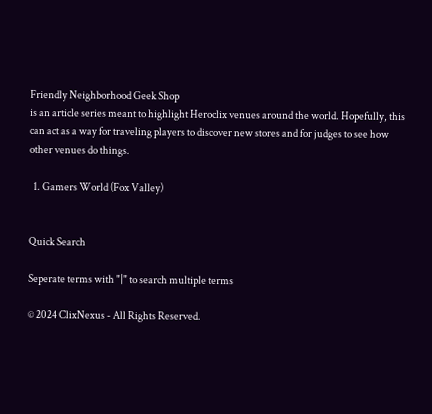Friendly Neighborhood Geek Shop
is an article series meant to highlight Heroclix venues around the world. Hopefully, this can act as a way for traveling players to discover new stores and for judges to see how other venues do things.

  1. Gamers World (Fox Valley)


Quick Search

Seperate terms with "|" to search multiple terms

© 2024 ClixNexus - All Rights Reserved.